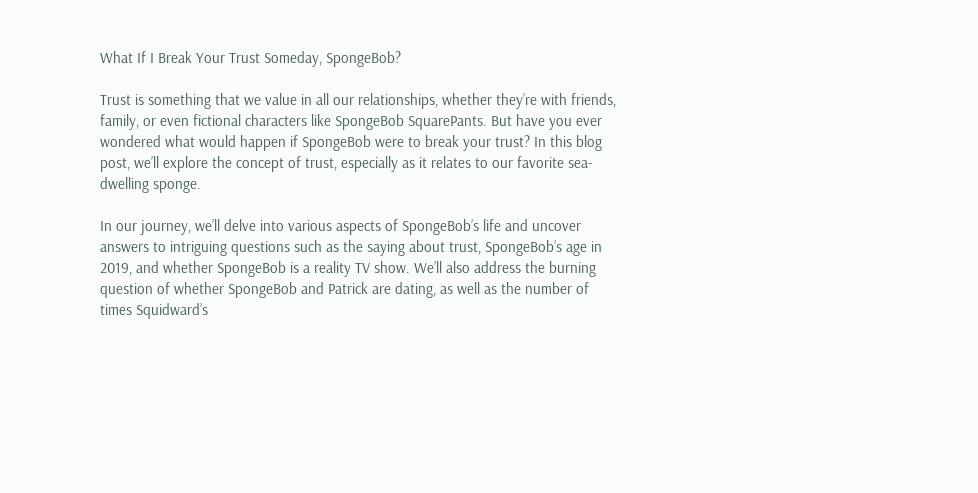What If I Break Your Trust Someday, SpongeBob?

Trust is something that we value in all our relationships, whether they’re with friends, family, or even fictional characters like SpongeBob SquarePants. But have you ever wondered what would happen if SpongeBob were to break your trust? In this blog post, we’ll explore the concept of trust, especially as it relates to our favorite sea-dwelling sponge.

In our journey, we’ll delve into various aspects of SpongeBob’s life and uncover answers to intriguing questions such as the saying about trust, SpongeBob’s age in 2019, and whether SpongeBob is a reality TV show. We’ll also address the burning question of whether SpongeBob and Patrick are dating, as well as the number of times Squidward’s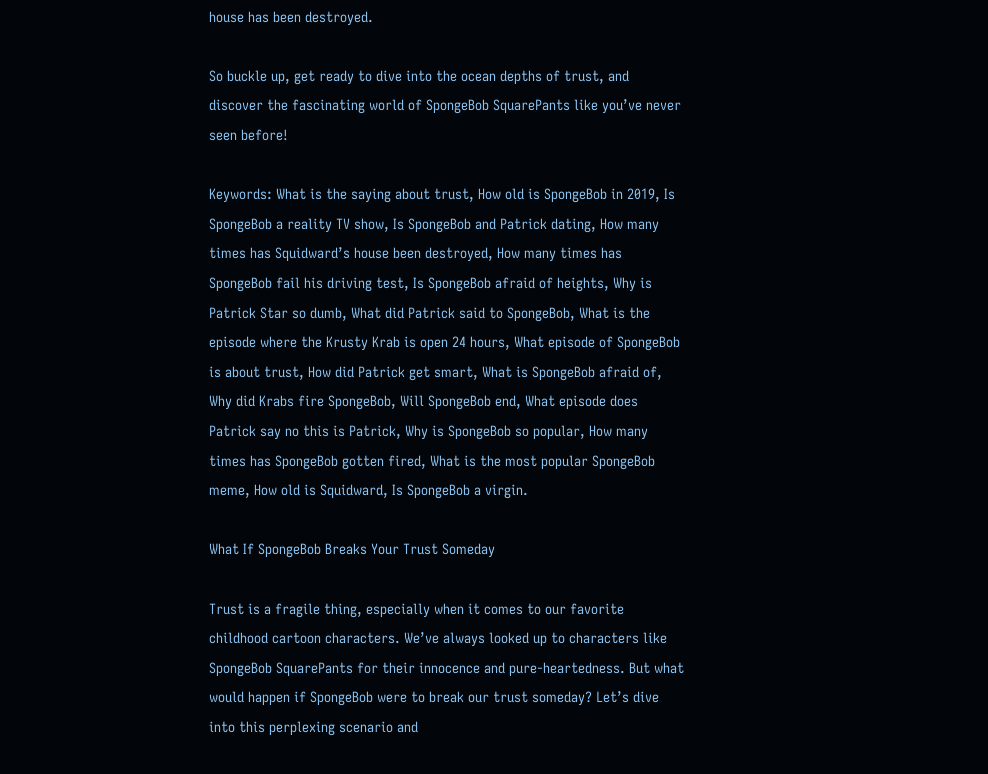house has been destroyed.

So buckle up, get ready to dive into the ocean depths of trust, and discover the fascinating world of SpongeBob SquarePants like you’ve never seen before!

Keywords: What is the saying about trust, How old is SpongeBob in 2019, Is SpongeBob a reality TV show, Is SpongeBob and Patrick dating, How many times has Squidward’s house been destroyed, How many times has SpongeBob fail his driving test, Is SpongeBob afraid of heights, Why is Patrick Star so dumb, What did Patrick said to SpongeBob, What is the episode where the Krusty Krab is open 24 hours, What episode of SpongeBob is about trust, How did Patrick get smart, What is SpongeBob afraid of, Why did Krabs fire SpongeBob, Will SpongeBob end, What episode does Patrick say no this is Patrick, Why is SpongeBob so popular, How many times has SpongeBob gotten fired, What is the most popular SpongeBob meme, How old is Squidward, Is SpongeBob a virgin.

What If SpongeBob Breaks Your Trust Someday

Trust is a fragile thing, especially when it comes to our favorite childhood cartoon characters. We’ve always looked up to characters like SpongeBob SquarePants for their innocence and pure-heartedness. But what would happen if SpongeBob were to break our trust someday? Let’s dive into this perplexing scenario and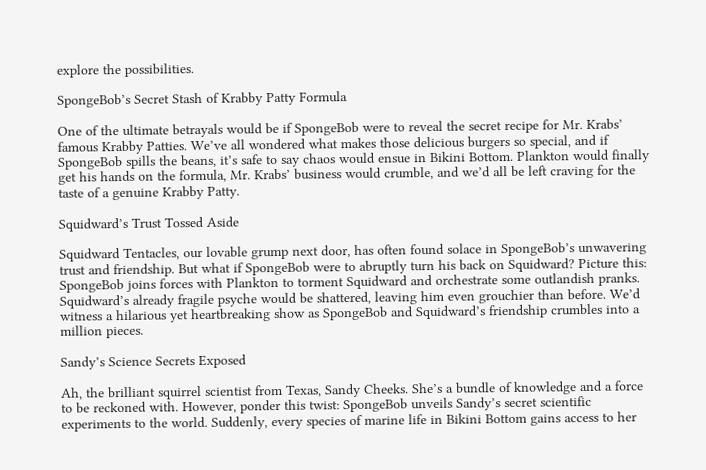explore the possibilities.

SpongeBob’s Secret Stash of Krabby Patty Formula

One of the ultimate betrayals would be if SpongeBob were to reveal the secret recipe for Mr. Krabs’ famous Krabby Patties. We’ve all wondered what makes those delicious burgers so special, and if SpongeBob spills the beans, it’s safe to say chaos would ensue in Bikini Bottom. Plankton would finally get his hands on the formula, Mr. Krabs’ business would crumble, and we’d all be left craving for the taste of a genuine Krabby Patty.

Squidward’s Trust Tossed Aside

Squidward Tentacles, our lovable grump next door, has often found solace in SpongeBob’s unwavering trust and friendship. But what if SpongeBob were to abruptly turn his back on Squidward? Picture this: SpongeBob joins forces with Plankton to torment Squidward and orchestrate some outlandish pranks. Squidward’s already fragile psyche would be shattered, leaving him even grouchier than before. We’d witness a hilarious yet heartbreaking show as SpongeBob and Squidward’s friendship crumbles into a million pieces.

Sandy’s Science Secrets Exposed

Ah, the brilliant squirrel scientist from Texas, Sandy Cheeks. She’s a bundle of knowledge and a force to be reckoned with. However, ponder this twist: SpongeBob unveils Sandy’s secret scientific experiments to the world. Suddenly, every species of marine life in Bikini Bottom gains access to her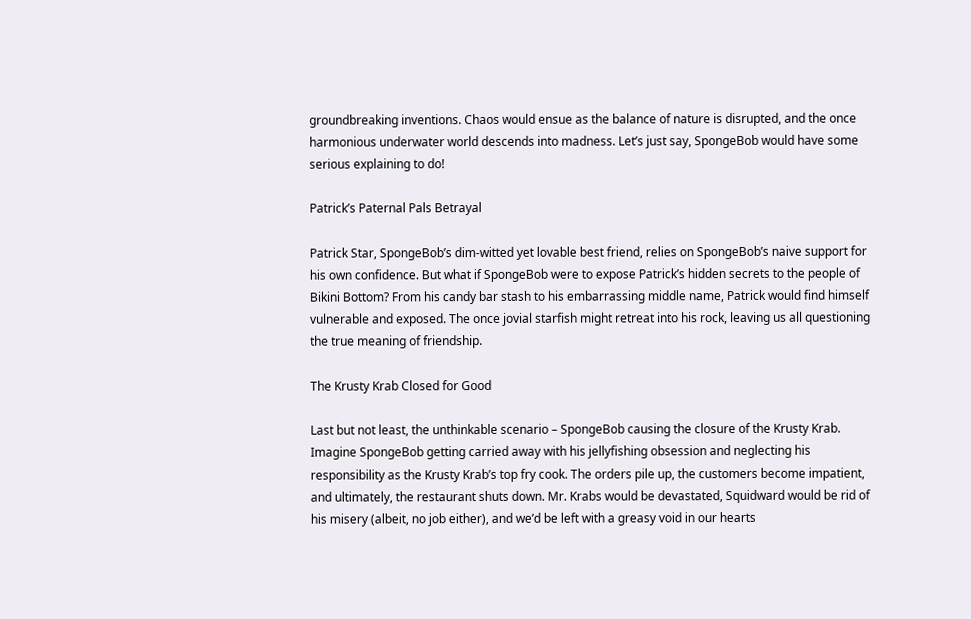groundbreaking inventions. Chaos would ensue as the balance of nature is disrupted, and the once harmonious underwater world descends into madness. Let’s just say, SpongeBob would have some serious explaining to do!

Patrick’s Paternal Pals Betrayal

Patrick Star, SpongeBob’s dim-witted yet lovable best friend, relies on SpongeBob’s naive support for his own confidence. But what if SpongeBob were to expose Patrick’s hidden secrets to the people of Bikini Bottom? From his candy bar stash to his embarrassing middle name, Patrick would find himself vulnerable and exposed. The once jovial starfish might retreat into his rock, leaving us all questioning the true meaning of friendship.

The Krusty Krab Closed for Good

Last but not least, the unthinkable scenario – SpongeBob causing the closure of the Krusty Krab. Imagine SpongeBob getting carried away with his jellyfishing obsession and neglecting his responsibility as the Krusty Krab’s top fry cook. The orders pile up, the customers become impatient, and ultimately, the restaurant shuts down. Mr. Krabs would be devastated, Squidward would be rid of his misery (albeit, no job either), and we’d be left with a greasy void in our hearts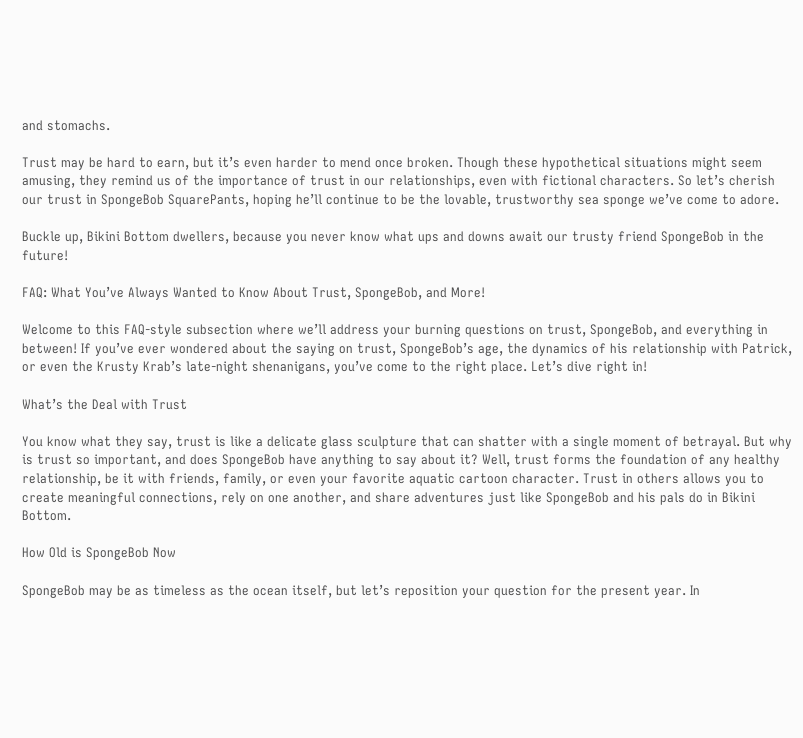and stomachs.

Trust may be hard to earn, but it’s even harder to mend once broken. Though these hypothetical situations might seem amusing, they remind us of the importance of trust in our relationships, even with fictional characters. So let’s cherish our trust in SpongeBob SquarePants, hoping he’ll continue to be the lovable, trustworthy sea sponge we’ve come to adore.

Buckle up, Bikini Bottom dwellers, because you never know what ups and downs await our trusty friend SpongeBob in the future!

FAQ: What You’ve Always Wanted to Know About Trust, SpongeBob, and More!

Welcome to this FAQ-style subsection where we’ll address your burning questions on trust, SpongeBob, and everything in between! If you’ve ever wondered about the saying on trust, SpongeBob’s age, the dynamics of his relationship with Patrick, or even the Krusty Krab’s late-night shenanigans, you’ve come to the right place. Let’s dive right in!

What’s the Deal with Trust

You know what they say, trust is like a delicate glass sculpture that can shatter with a single moment of betrayal. But why is trust so important, and does SpongeBob have anything to say about it? Well, trust forms the foundation of any healthy relationship, be it with friends, family, or even your favorite aquatic cartoon character. Trust in others allows you to create meaningful connections, rely on one another, and share adventures just like SpongeBob and his pals do in Bikini Bottom.

How Old is SpongeBob Now

SpongeBob may be as timeless as the ocean itself, but let’s reposition your question for the present year. In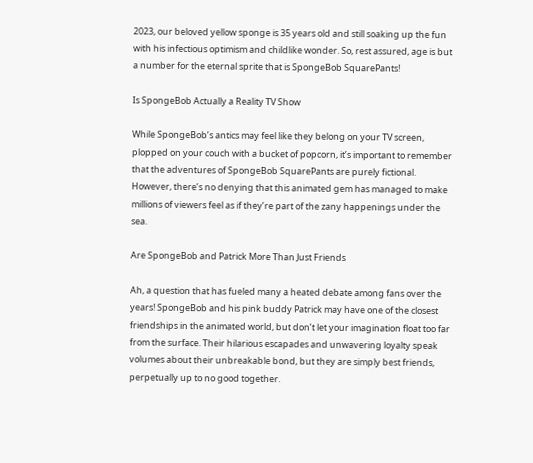2023, our beloved yellow sponge is 35 years old and still soaking up the fun with his infectious optimism and childlike wonder. So, rest assured, age is but a number for the eternal sprite that is SpongeBob SquarePants!

Is SpongeBob Actually a Reality TV Show

While SpongeBob’s antics may feel like they belong on your TV screen, plopped on your couch with a bucket of popcorn, it’s important to remember that the adventures of SpongeBob SquarePants are purely fictional. However, there’s no denying that this animated gem has managed to make millions of viewers feel as if they’re part of the zany happenings under the sea.

Are SpongeBob and Patrick More Than Just Friends

Ah, a question that has fueled many a heated debate among fans over the years! SpongeBob and his pink buddy Patrick may have one of the closest friendships in the animated world, but don’t let your imagination float too far from the surface. Their hilarious escapades and unwavering loyalty speak volumes about their unbreakable bond, but they are simply best friends, perpetually up to no good together.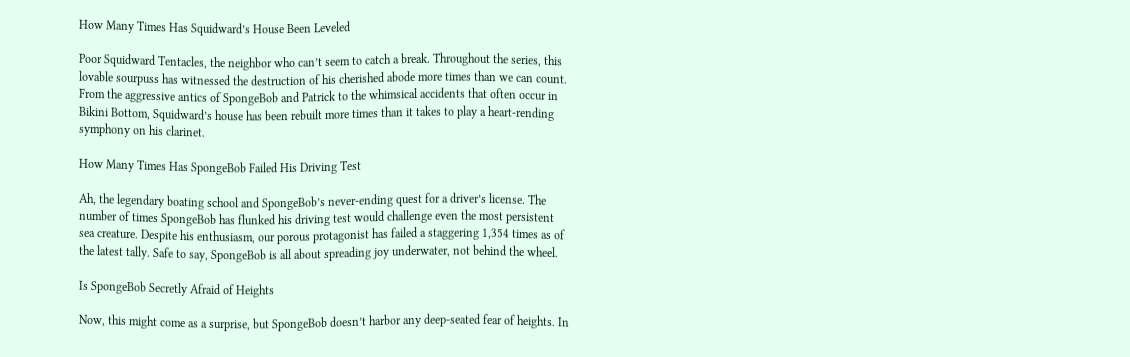How Many Times Has Squidward’s House Been Leveled

Poor Squidward Tentacles, the neighbor who can’t seem to catch a break. Throughout the series, this lovable sourpuss has witnessed the destruction of his cherished abode more times than we can count. From the aggressive antics of SpongeBob and Patrick to the whimsical accidents that often occur in Bikini Bottom, Squidward’s house has been rebuilt more times than it takes to play a heart-rending symphony on his clarinet.

How Many Times Has SpongeBob Failed His Driving Test

Ah, the legendary boating school and SpongeBob’s never-ending quest for a driver’s license. The number of times SpongeBob has flunked his driving test would challenge even the most persistent sea creature. Despite his enthusiasm, our porous protagonist has failed a staggering 1,354 times as of the latest tally. Safe to say, SpongeBob is all about spreading joy underwater, not behind the wheel.

Is SpongeBob Secretly Afraid of Heights

Now, this might come as a surprise, but SpongeBob doesn’t harbor any deep-seated fear of heights. In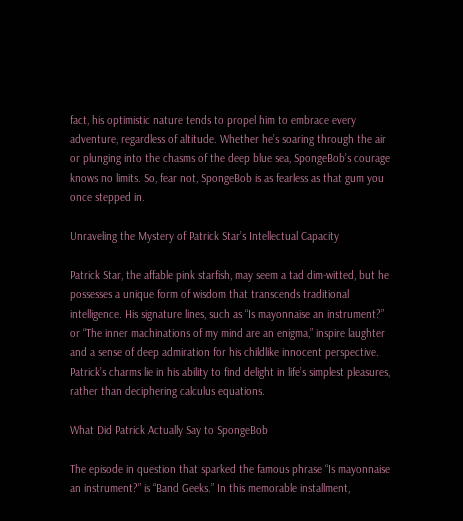fact, his optimistic nature tends to propel him to embrace every adventure, regardless of altitude. Whether he’s soaring through the air or plunging into the chasms of the deep blue sea, SpongeBob’s courage knows no limits. So, fear not, SpongeBob is as fearless as that gum you once stepped in.

Unraveling the Mystery of Patrick Star’s Intellectual Capacity

Patrick Star, the affable pink starfish, may seem a tad dim-witted, but he possesses a unique form of wisdom that transcends traditional intelligence. His signature lines, such as “Is mayonnaise an instrument?” or “The inner machinations of my mind are an enigma,” inspire laughter and a sense of deep admiration for his childlike innocent perspective. Patrick’s charms lie in his ability to find delight in life’s simplest pleasures, rather than deciphering calculus equations.

What Did Patrick Actually Say to SpongeBob

The episode in question that sparked the famous phrase “Is mayonnaise an instrument?” is “Band Geeks.” In this memorable installment,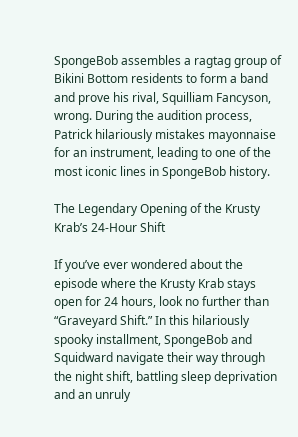SpongeBob assembles a ragtag group of Bikini Bottom residents to form a band and prove his rival, Squilliam Fancyson, wrong. During the audition process, Patrick hilariously mistakes mayonnaise for an instrument, leading to one of the most iconic lines in SpongeBob history.

The Legendary Opening of the Krusty Krab’s 24-Hour Shift

If you’ve ever wondered about the episode where the Krusty Krab stays open for 24 hours, look no further than “Graveyard Shift.” In this hilariously spooky installment, SpongeBob and Squidward navigate their way through the night shift, battling sleep deprivation and an unruly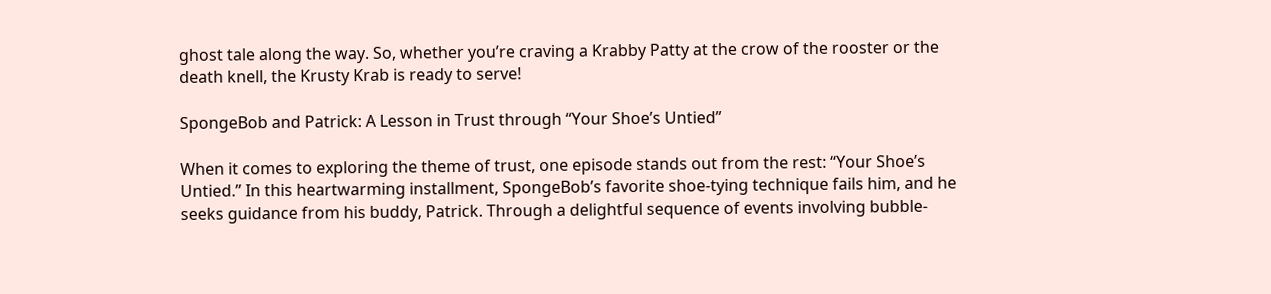ghost tale along the way. So, whether you’re craving a Krabby Patty at the crow of the rooster or the death knell, the Krusty Krab is ready to serve!

SpongeBob and Patrick: A Lesson in Trust through “Your Shoe’s Untied”

When it comes to exploring the theme of trust, one episode stands out from the rest: “Your Shoe’s Untied.” In this heartwarming installment, SpongeBob’s favorite shoe-tying technique fails him, and he seeks guidance from his buddy, Patrick. Through a delightful sequence of events involving bubble-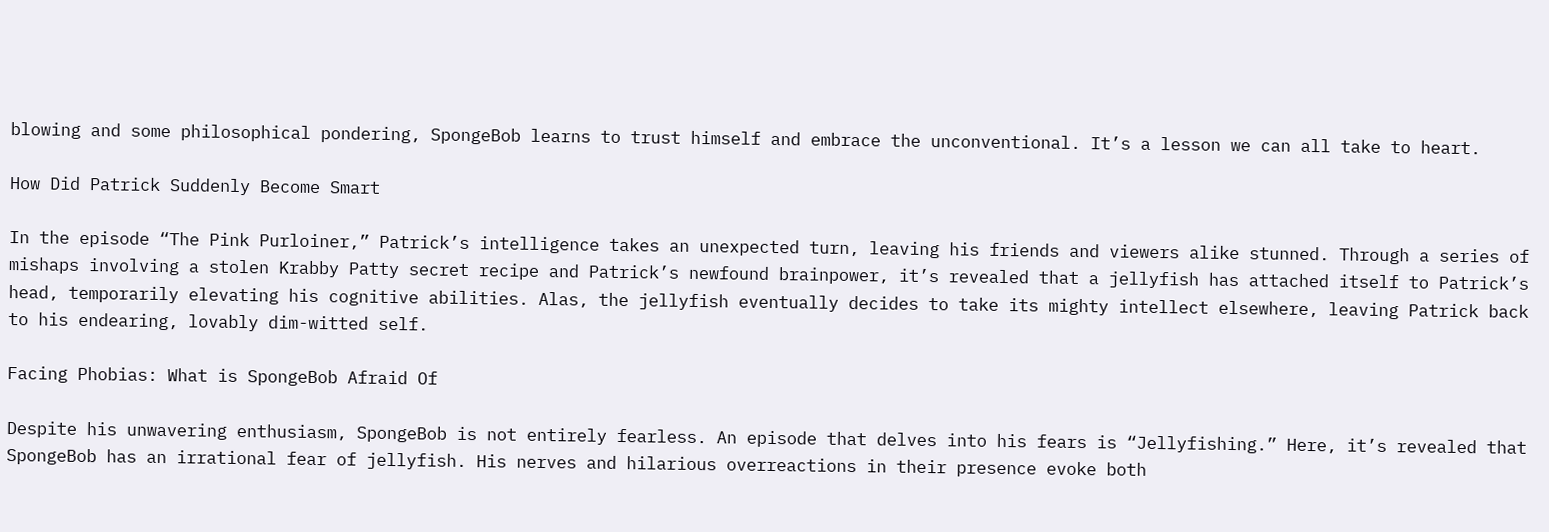blowing and some philosophical pondering, SpongeBob learns to trust himself and embrace the unconventional. It’s a lesson we can all take to heart.

How Did Patrick Suddenly Become Smart

In the episode “The Pink Purloiner,” Patrick’s intelligence takes an unexpected turn, leaving his friends and viewers alike stunned. Through a series of mishaps involving a stolen Krabby Patty secret recipe and Patrick’s newfound brainpower, it’s revealed that a jellyfish has attached itself to Patrick’s head, temporarily elevating his cognitive abilities. Alas, the jellyfish eventually decides to take its mighty intellect elsewhere, leaving Patrick back to his endearing, lovably dim-witted self.

Facing Phobias: What is SpongeBob Afraid Of

Despite his unwavering enthusiasm, SpongeBob is not entirely fearless. An episode that delves into his fears is “Jellyfishing.” Here, it’s revealed that SpongeBob has an irrational fear of jellyfish. His nerves and hilarious overreactions in their presence evoke both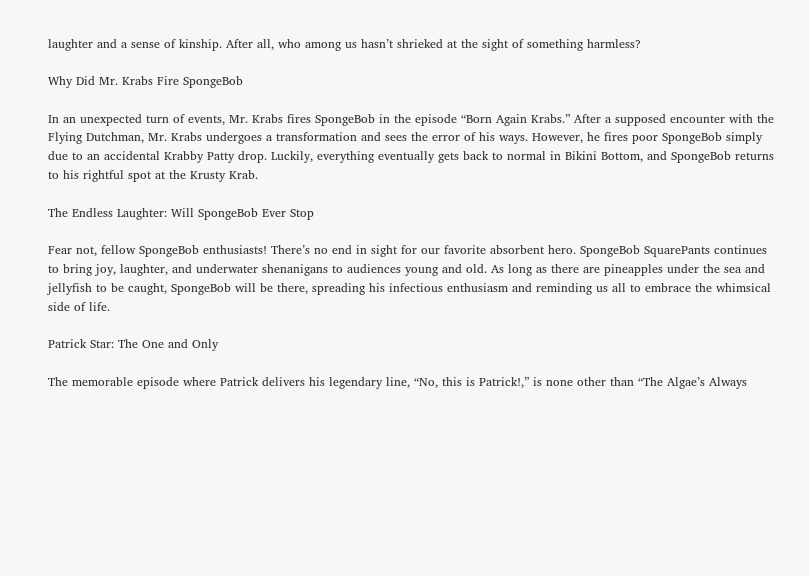laughter and a sense of kinship. After all, who among us hasn’t shrieked at the sight of something harmless?

Why Did Mr. Krabs Fire SpongeBob

In an unexpected turn of events, Mr. Krabs fires SpongeBob in the episode “Born Again Krabs.” After a supposed encounter with the Flying Dutchman, Mr. Krabs undergoes a transformation and sees the error of his ways. However, he fires poor SpongeBob simply due to an accidental Krabby Patty drop. Luckily, everything eventually gets back to normal in Bikini Bottom, and SpongeBob returns to his rightful spot at the Krusty Krab.

The Endless Laughter: Will SpongeBob Ever Stop

Fear not, fellow SpongeBob enthusiasts! There’s no end in sight for our favorite absorbent hero. SpongeBob SquarePants continues to bring joy, laughter, and underwater shenanigans to audiences young and old. As long as there are pineapples under the sea and jellyfish to be caught, SpongeBob will be there, spreading his infectious enthusiasm and reminding us all to embrace the whimsical side of life.

Patrick Star: The One and Only

The memorable episode where Patrick delivers his legendary line, “No, this is Patrick!,” is none other than “The Algae’s Always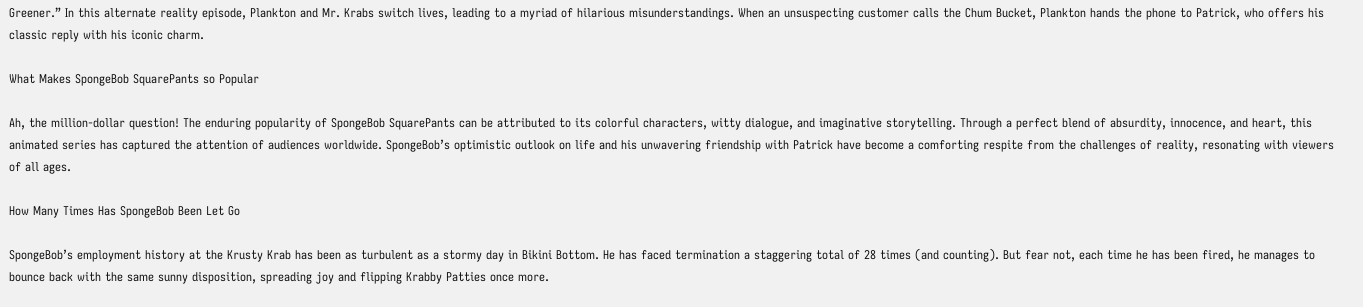Greener.” In this alternate reality episode, Plankton and Mr. Krabs switch lives, leading to a myriad of hilarious misunderstandings. When an unsuspecting customer calls the Chum Bucket, Plankton hands the phone to Patrick, who offers his classic reply with his iconic charm.

What Makes SpongeBob SquarePants so Popular

Ah, the million-dollar question! The enduring popularity of SpongeBob SquarePants can be attributed to its colorful characters, witty dialogue, and imaginative storytelling. Through a perfect blend of absurdity, innocence, and heart, this animated series has captured the attention of audiences worldwide. SpongeBob’s optimistic outlook on life and his unwavering friendship with Patrick have become a comforting respite from the challenges of reality, resonating with viewers of all ages.

How Many Times Has SpongeBob Been Let Go

SpongeBob’s employment history at the Krusty Krab has been as turbulent as a stormy day in Bikini Bottom. He has faced termination a staggering total of 28 times (and counting). But fear not, each time he has been fired, he manages to bounce back with the same sunny disposition, spreading joy and flipping Krabby Patties once more.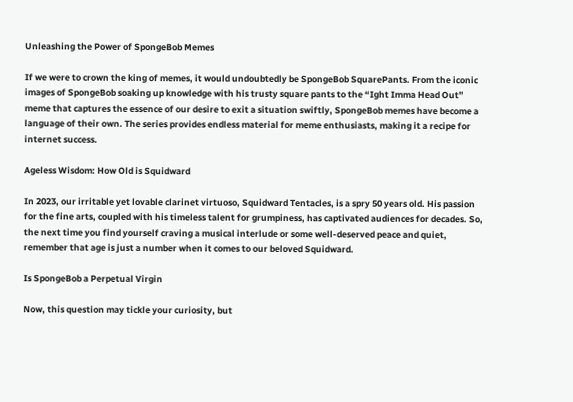Unleashing the Power of SpongeBob Memes

If we were to crown the king of memes, it would undoubtedly be SpongeBob SquarePants. From the iconic images of SpongeBob soaking up knowledge with his trusty square pants to the “Ight Imma Head Out” meme that captures the essence of our desire to exit a situation swiftly, SpongeBob memes have become a language of their own. The series provides endless material for meme enthusiasts, making it a recipe for internet success.

Ageless Wisdom: How Old is Squidward

In 2023, our irritable yet lovable clarinet virtuoso, Squidward Tentacles, is a spry 50 years old. His passion for the fine arts, coupled with his timeless talent for grumpiness, has captivated audiences for decades. So, the next time you find yourself craving a musical interlude or some well-deserved peace and quiet, remember that age is just a number when it comes to our beloved Squidward.

Is SpongeBob a Perpetual Virgin

Now, this question may tickle your curiosity, but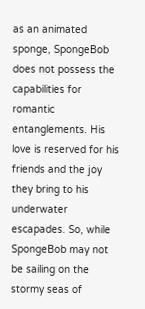as an animated sponge, SpongeBob does not possess the capabilities for romantic entanglements. His love is reserved for his friends and the joy they bring to his underwater escapades. So, while SpongeBob may not be sailing on the stormy seas of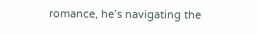romance, he’s navigating the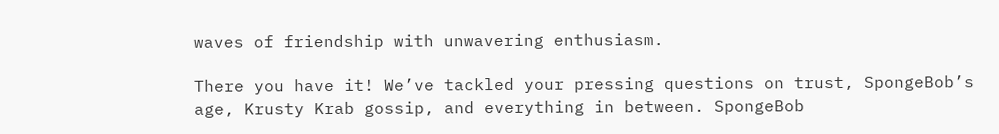waves of friendship with unwavering enthusiasm.

There you have it! We’ve tackled your pressing questions on trust, SpongeBob’s age, Krusty Krab gossip, and everything in between. SpongeBob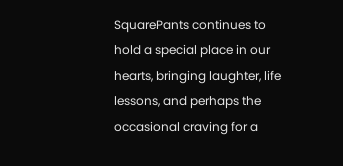SquarePants continues to hold a special place in our hearts, bringing laughter, life lessons, and perhaps the occasional craving for a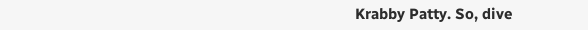Krabby Patty. So, dive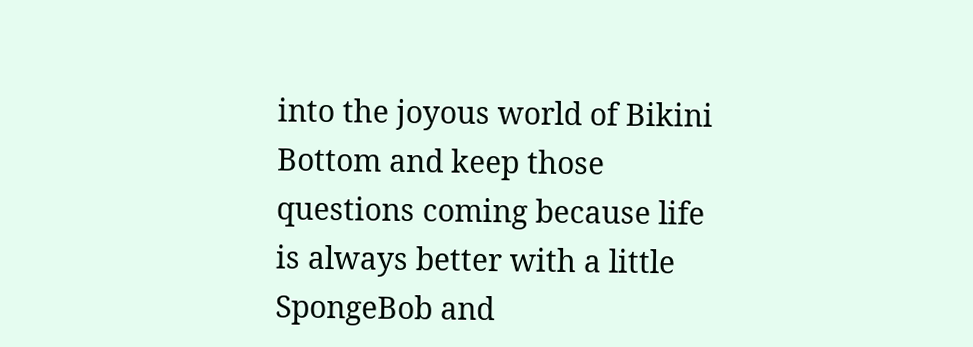into the joyous world of Bikini Bottom and keep those questions coming because life is always better with a little SpongeBob and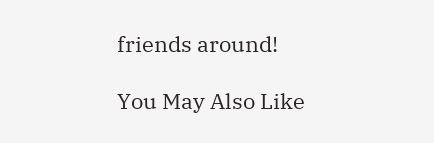friends around!

You May Also Like